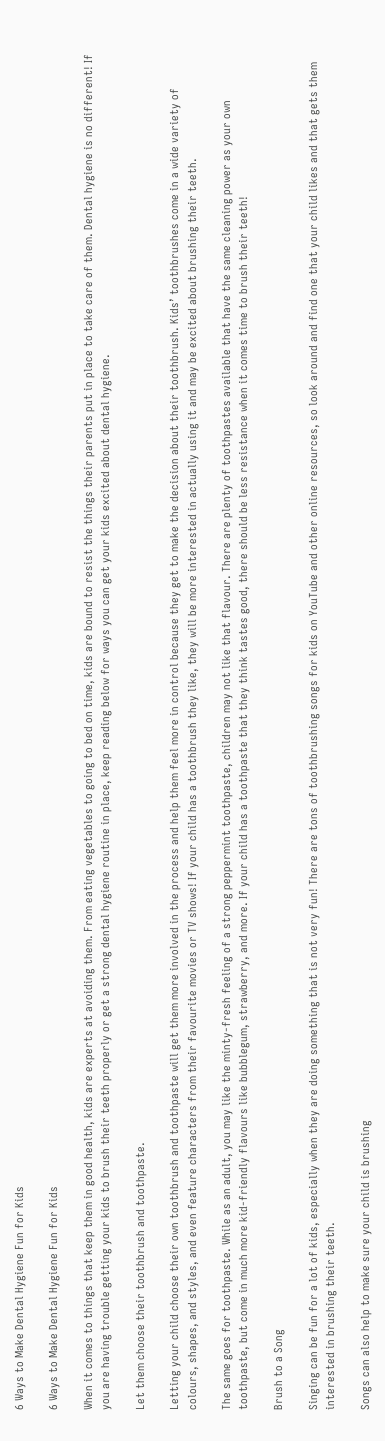6 Ways to Make Dental Hygiene Fun for Kids

6 Ways to Make Dental Hygiene Fun for Kids

When it comes to things that keep them in good health, kids are experts at avoiding them. From eating vegetables to going to bed on time, kids are bound to resist the things their parents put in place to take care of them. Dental hygiene is no different! If you are having trouble getting your kids to brush their teeth properly or get a strong dental hygiene routine in place, keep reading below for ways you can get your kids excited about dental hygiene.

Let them choose their toothbrush and toothpaste.

Letting your child choose their own toothbrush and toothpaste will get them more involved in the process and help them feel more in control because they get to make the decision about their toothbrush. Kids’ toothbrushes come in a wide variety of colours, shapes, and styles, and even feature characters from their favourite movies or TV shows! If your child has a toothbrush they like, they will be more interested in actually using it and may be excited about brushing their teeth.

The same goes for toothpaste. While as an adult, you may like the minty-fresh feeling of a strong peppermint toothpaste, children may not like that flavour. There are plenty of toothpastes available that have the same cleaning power as your own toothpaste, but come in much more kid-friendly flavours like bubblegum, strawberry, and more. If your child has a toothpaste that they think tastes good, there should be less resistance when it comes time to brush their teeth!

Brush to a Song

Singing can be fun for a lot of kids, especially when they are doing something that is not very fun! There are tons of toothbrushing songs for kids on YouTube and other online resources, so look around and find one that your child likes and that gets them interested in brushing their teeth.

Songs can also help to make sure your child is brushing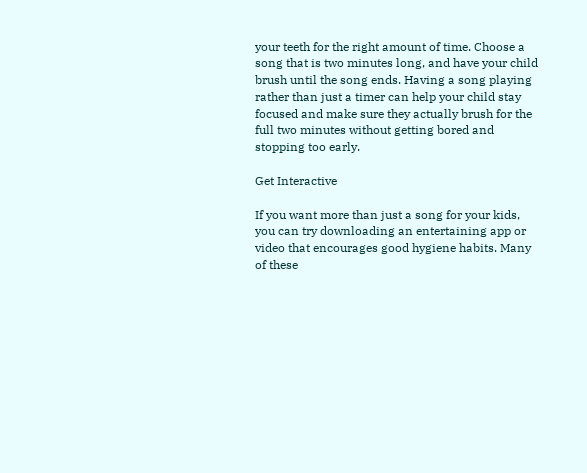your teeth for the right amount of time. Choose a song that is two minutes long, and have your child brush until the song ends. Having a song playing rather than just a timer can help your child stay focused and make sure they actually brush for the full two minutes without getting bored and stopping too early.

Get Interactive

If you want more than just a song for your kids, you can try downloading an entertaining app or video that encourages good hygiene habits. Many of these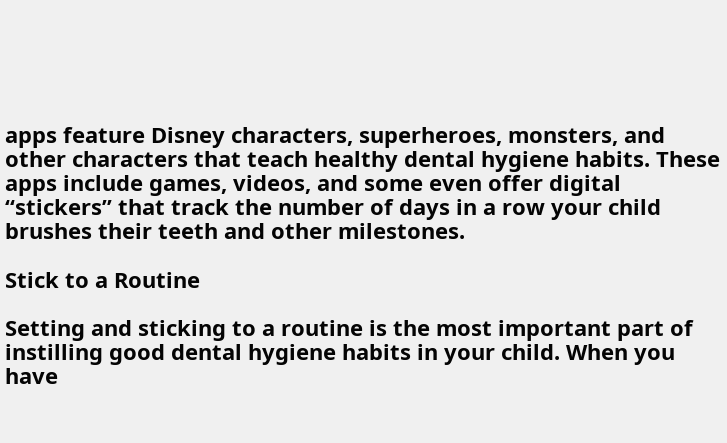apps feature Disney characters, superheroes, monsters, and other characters that teach healthy dental hygiene habits. These apps include games, videos, and some even offer digital “stickers” that track the number of days in a row your child brushes their teeth and other milestones.

Stick to a Routine

Setting and sticking to a routine is the most important part of instilling good dental hygiene habits in your child. When you have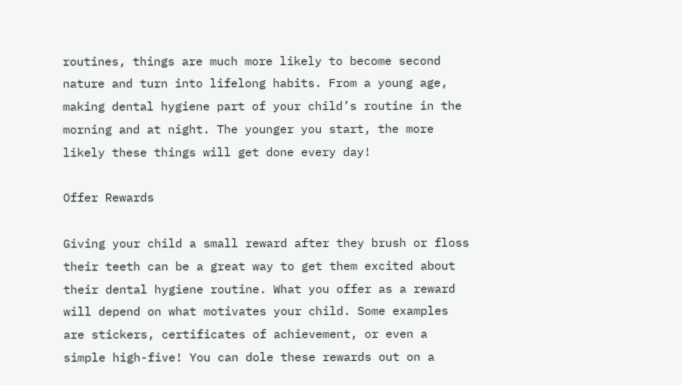routines, things are much more likely to become second nature and turn into lifelong habits. From a young age, making dental hygiene part of your child’s routine in the morning and at night. The younger you start, the more likely these things will get done every day!

Offer Rewards

Giving your child a small reward after they brush or floss their teeth can be a great way to get them excited about their dental hygiene routine. What you offer as a reward will depend on what motivates your child. Some examples are stickers, certificates of achievement, or even a simple high-five! You can dole these rewards out on a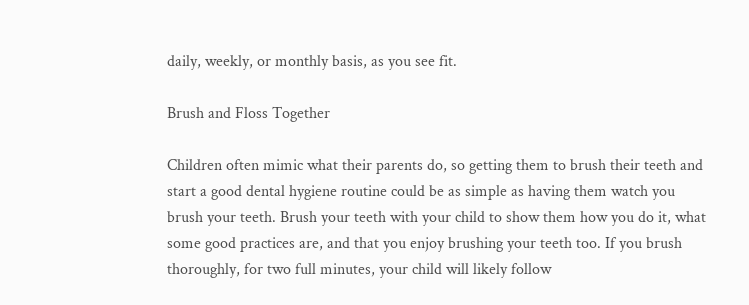daily, weekly, or monthly basis, as you see fit.

Brush and Floss Together

Children often mimic what their parents do, so getting them to brush their teeth and start a good dental hygiene routine could be as simple as having them watch you brush your teeth. Brush your teeth with your child to show them how you do it, what some good practices are, and that you enjoy brushing your teeth too. If you brush thoroughly, for two full minutes, your child will likely follow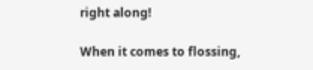right along!

When it comes to flossing,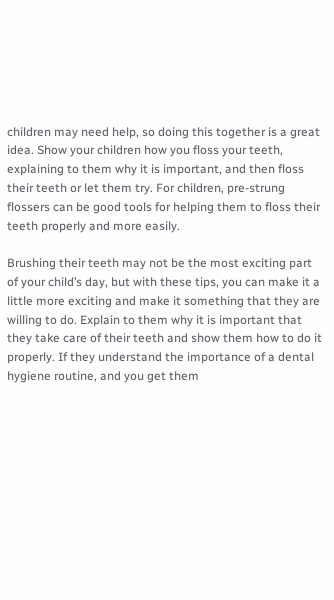children may need help, so doing this together is a great idea. Show your children how you floss your teeth, explaining to them why it is important, and then floss their teeth or let them try. For children, pre-strung flossers can be good tools for helping them to floss their teeth properly and more easily.

Brushing their teeth may not be the most exciting part of your child’s day, but with these tips, you can make it a little more exciting and make it something that they are willing to do. Explain to them why it is important that they take care of their teeth and show them how to do it properly. If they understand the importance of a dental hygiene routine, and you get them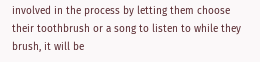involved in the process by letting them choose their toothbrush or a song to listen to while they brush, it will be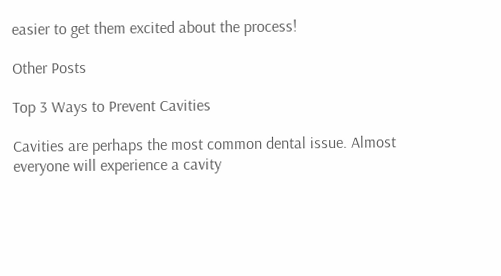easier to get them excited about the process!

Other Posts

Top 3 Ways to Prevent Cavities

Cavities are perhaps the most common dental issue. Almost everyone will experience a cavity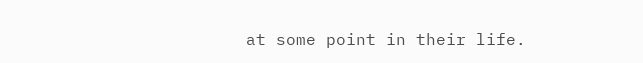at some point in their life.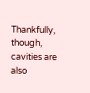Thankfully, though, cavities are also